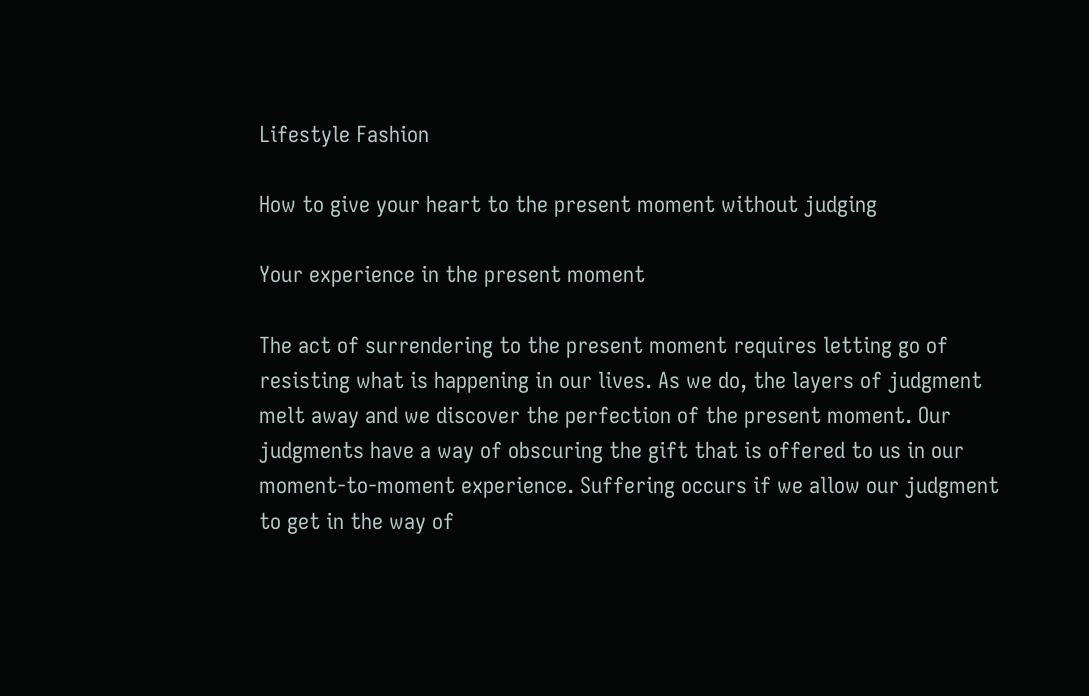Lifestyle Fashion

How to give your heart to the present moment without judging

Your experience in the present moment

The act of surrendering to the present moment requires letting go of resisting what is happening in our lives. As we do, the layers of judgment melt away and we discover the perfection of the present moment. Our judgments have a way of obscuring the gift that is offered to us in our moment-to-moment experience. Suffering occurs if we allow our judgment to get in the way of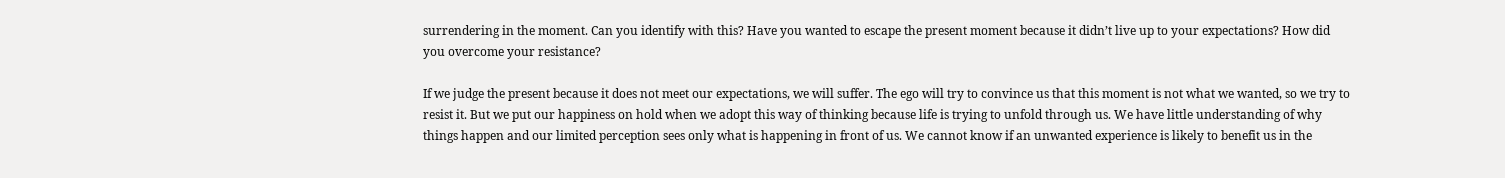surrendering in the moment. Can you identify with this? Have you wanted to escape the present moment because it didn’t live up to your expectations? How did you overcome your resistance?

If we judge the present because it does not meet our expectations, we will suffer. The ego will try to convince us that this moment is not what we wanted, so we try to resist it. But we put our happiness on hold when we adopt this way of thinking because life is trying to unfold through us. We have little understanding of why things happen and our limited perception sees only what is happening in front of us. We cannot know if an unwanted experience is likely to benefit us in the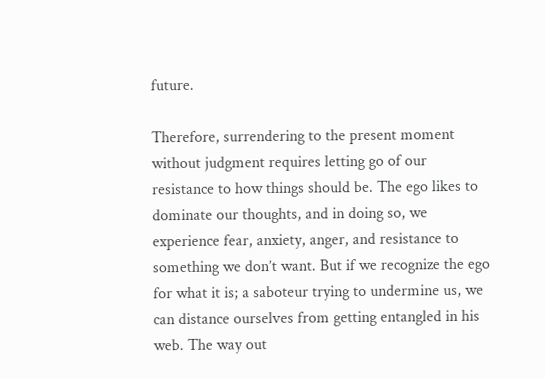future.

Therefore, surrendering to the present moment without judgment requires letting go of our resistance to how things should be. The ego likes to dominate our thoughts, and in doing so, we experience fear, anxiety, anger, and resistance to something we don’t want. But if we recognize the ego for what it is; a saboteur trying to undermine us, we can distance ourselves from getting entangled in his web. The way out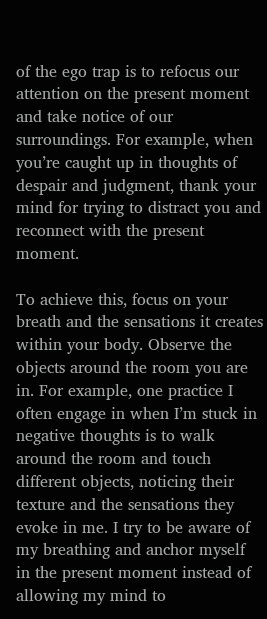of the ego trap is to refocus our attention on the present moment and take notice of our surroundings. For example, when you’re caught up in thoughts of despair and judgment, thank your mind for trying to distract you and reconnect with the present moment.

To achieve this, focus on your breath and the sensations it creates within your body. Observe the objects around the room you are in. For example, one practice I often engage in when I’m stuck in negative thoughts is to walk around the room and touch different objects, noticing their texture and the sensations they evoke in me. I try to be aware of my breathing and anchor myself in the present moment instead of allowing my mind to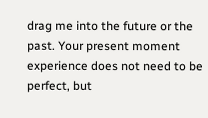drag me into the future or the past. Your present moment experience does not need to be perfect, but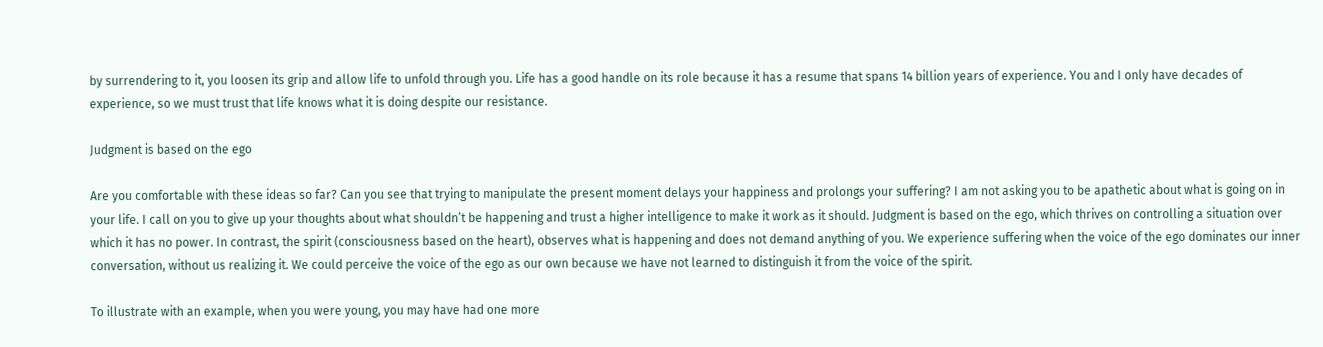by surrendering to it, you loosen its grip and allow life to unfold through you. Life has a good handle on its role because it has a resume that spans 14 billion years of experience. You and I only have decades of experience, so we must trust that life knows what it is doing despite our resistance.

Judgment is based on the ego

Are you comfortable with these ideas so far? Can you see that trying to manipulate the present moment delays your happiness and prolongs your suffering? I am not asking you to be apathetic about what is going on in your life. I call on you to give up your thoughts about what shouldn’t be happening and trust a higher intelligence to make it work as it should. Judgment is based on the ego, which thrives on controlling a situation over which it has no power. In contrast, the spirit (consciousness based on the heart), observes what is happening and does not demand anything of you. We experience suffering when the voice of the ego dominates our inner conversation, without us realizing it. We could perceive the voice of the ego as our own because we have not learned to distinguish it from the voice of the spirit.

To illustrate with an example, when you were young, you may have had one more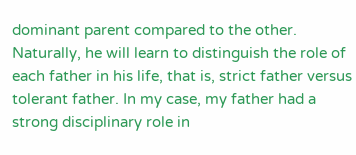dominant parent compared to the other. Naturally, he will learn to distinguish the role of each father in his life, that is, strict father versus tolerant father. In my case, my father had a strong disciplinary role in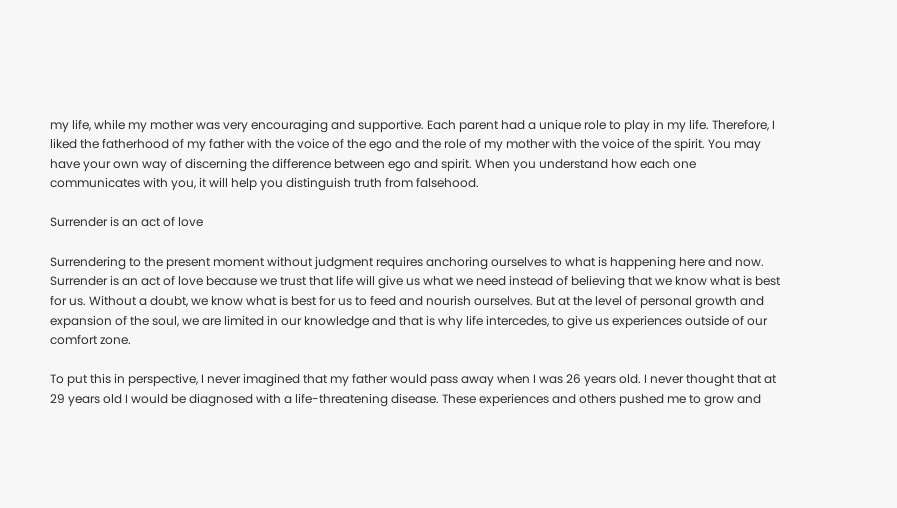my life, while my mother was very encouraging and supportive. Each parent had a unique role to play in my life. Therefore, I liked the fatherhood of my father with the voice of the ego and the role of my mother with the voice of the spirit. You may have your own way of discerning the difference between ego and spirit. When you understand how each one communicates with you, it will help you distinguish truth from falsehood.

Surrender is an act of love

Surrendering to the present moment without judgment requires anchoring ourselves to what is happening here and now. Surrender is an act of love because we trust that life will give us what we need instead of believing that we know what is best for us. Without a doubt, we know what is best for us to feed and nourish ourselves. But at the level of personal growth and expansion of the soul, we are limited in our knowledge and that is why life intercedes, to give us experiences outside of our comfort zone.

To put this in perspective, I never imagined that my father would pass away when I was 26 years old. I never thought that at 29 years old I would be diagnosed with a life-threatening disease. These experiences and others pushed me to grow and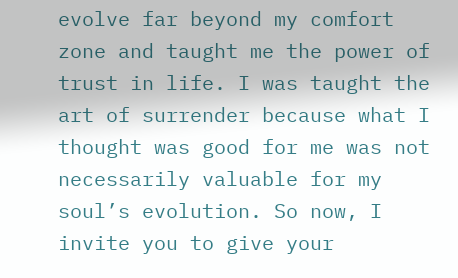evolve far beyond my comfort zone and taught me the power of trust in life. I was taught the art of surrender because what I thought was good for me was not necessarily valuable for my soul’s evolution. So now, I invite you to give your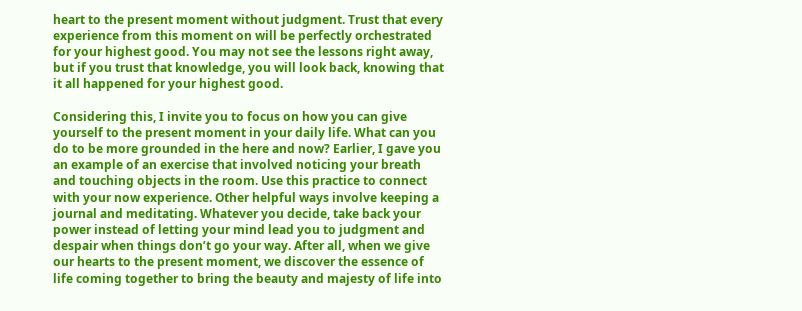heart to the present moment without judgment. Trust that every experience from this moment on will be perfectly orchestrated for your highest good. You may not see the lessons right away, but if you trust that knowledge, you will look back, knowing that it all happened for your highest good.

Considering this, I invite you to focus on how you can give yourself to the present moment in your daily life. What can you do to be more grounded in the here and now? Earlier, I gave you an example of an exercise that involved noticing your breath and touching objects in the room. Use this practice to connect with your now experience. Other helpful ways involve keeping a journal and meditating. Whatever you decide, take back your power instead of letting your mind lead you to judgment and despair when things don’t go your way. After all, when we give our hearts to the present moment, we discover the essence of life coming together to bring the beauty and majesty of life into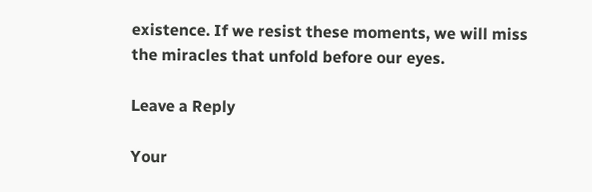existence. If we resist these moments, we will miss the miracles that unfold before our eyes.

Leave a Reply

Your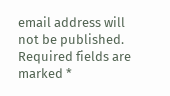email address will not be published. Required fields are marked *